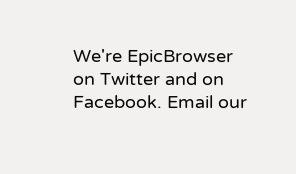We're EpicBrowser on Twitter and on Facebook. Email our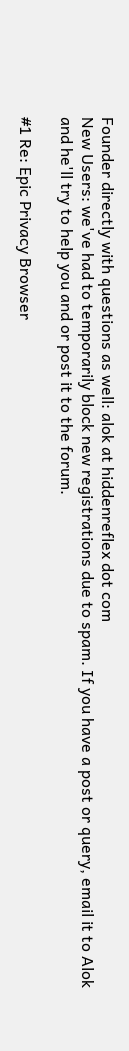Founder directly with questions as well: alok at hiddenreflex dot com
New Users: we've had to temporarily block new registrations due to spam. If you have a post or query, email it to Alok and he'll try to help you and or post it to the forum.

#1 Re: Epic Privacy Browser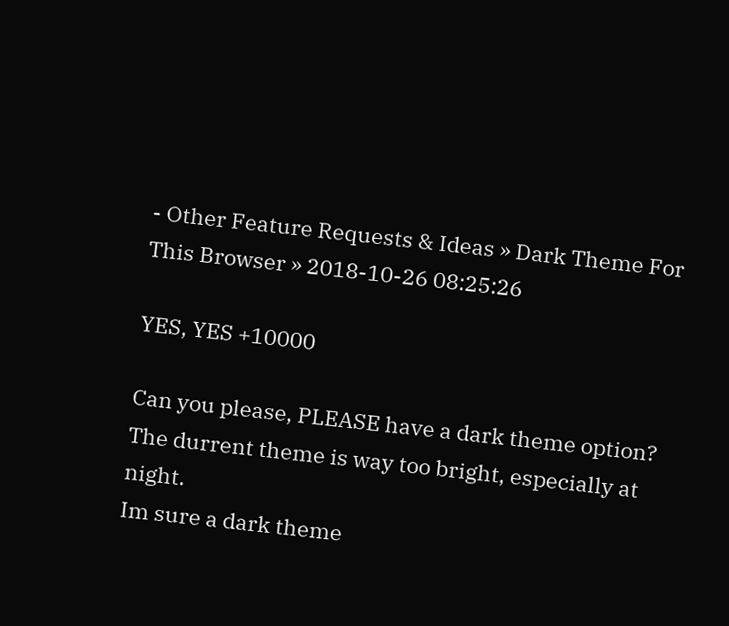- Other Feature Requests & Ideas » Dark Theme For This Browser » 2018-10-26 08:25:26

YES, YES +10000

Can you please, PLEASE have a dark theme option?
The durrent theme is way too bright, especially at night.
Im sure a dark theme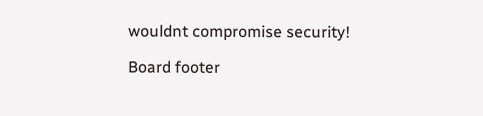wouldnt compromise security!

Board footer